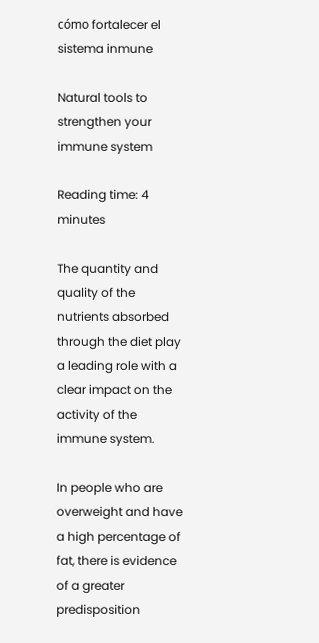cómo fortalecer el sistema inmune

Natural tools to strengthen your immune system

Reading time: 4 minutes

The quantity and quality of the nutrients absorbed through the diet play a leading role with a clear impact on the activity of the immune system.

In people who are overweight and have a high percentage of fat, there is evidence of a greater predisposition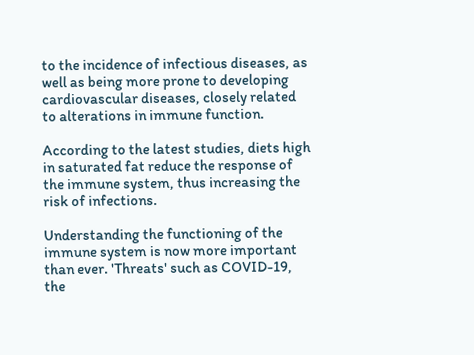to the incidence of infectious diseases, as well as being more prone to developing cardiovascular diseases, closely related to alterations in immune function.

According to the latest studies, diets high in saturated fat reduce the response of the immune system, thus increasing the risk of infections.

Understanding the functioning of the immune system is now more important than ever. 'Threats' such as COVID-19, the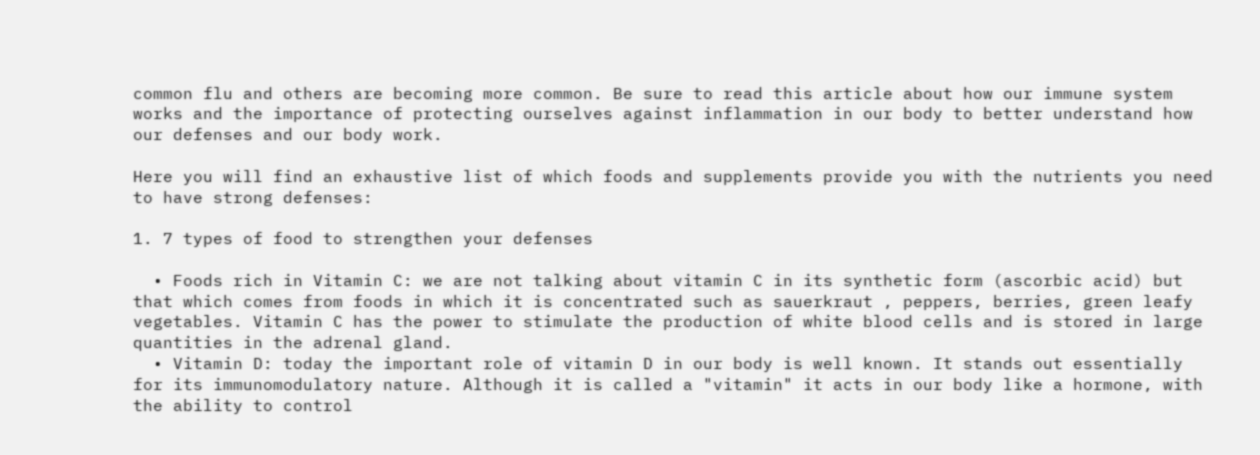common flu and others are becoming more common. Be sure to read this article about how our immune system works and the importance of protecting ourselves against inflammation in our body to better understand how our defenses and our body work.

Here you will find an exhaustive list of which foods and supplements provide you with the nutrients you need to have strong defenses:

1. 7 types of food to strengthen your defenses

  • Foods rich in Vitamin C: we are not talking about vitamin C in its synthetic form (ascorbic acid) but that which comes from foods in which it is concentrated such as sauerkraut , peppers, berries, green leafy vegetables. Vitamin C has the power to stimulate the production of white blood cells and is stored in large quantities in the adrenal gland.
  • Vitamin D: today the important role of vitamin D in our body is well known. It stands out essentially for its immunomodulatory nature. Although it is called a "vitamin" it acts in our body like a hormone, with the ability to control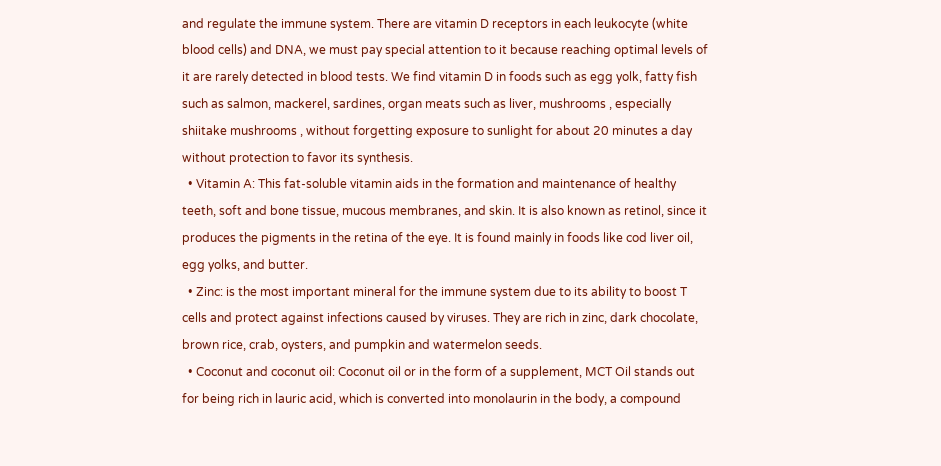and regulate the immune system. There are vitamin D receptors in each leukocyte (white blood cells) and DNA, we must pay special attention to it because reaching optimal levels of it are rarely detected in blood tests. We find vitamin D in foods such as egg yolk, fatty fish such as salmon, mackerel, sardines, organ meats such as liver, mushrooms , especially shiitake mushrooms , without forgetting exposure to sunlight for about 20 minutes a day without protection to favor its synthesis.
  • Vitamin A: This fat-soluble vitamin aids in the formation and maintenance of healthy teeth, soft and bone tissue, mucous membranes, and skin. It is also known as retinol, since it produces the pigments in the retina of the eye. It is found mainly in foods like cod liver oil, egg yolks, and butter.
  • Zinc: is the most important mineral for the immune system due to its ability to boost T cells and protect against infections caused by viruses. They are rich in zinc, dark chocolate, brown rice, crab, oysters, and pumpkin and watermelon seeds.
  • Coconut and coconut oil: Coconut oil or in the form of a supplement, MCT Oil stands out for being rich in lauric acid, which is converted into monolaurin in the body, a compound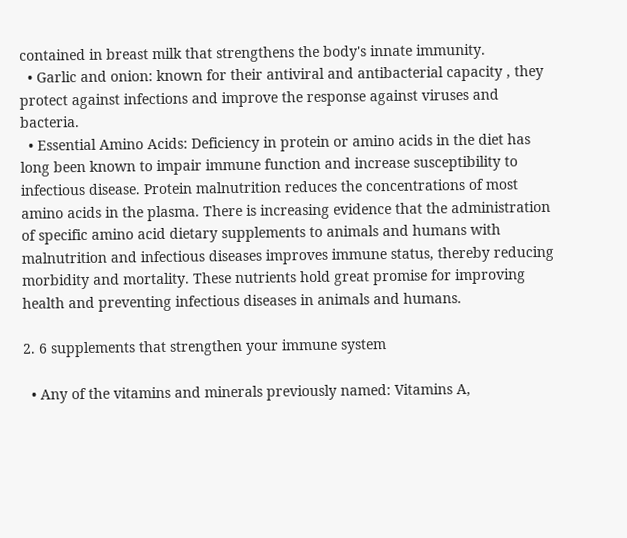contained in breast milk that strengthens the body's innate immunity.
  • Garlic and onion: known for their antiviral and antibacterial capacity , they protect against infections and improve the response against viruses and bacteria.
  • Essential Amino Acids: Deficiency in protein or amino acids in the diet has long been known to impair immune function and increase susceptibility to infectious disease. Protein malnutrition reduces the concentrations of most amino acids in the plasma. There is increasing evidence that the administration of specific amino acid dietary supplements to animals and humans with malnutrition and infectious diseases improves immune status, thereby reducing morbidity and mortality. These nutrients hold great promise for improving health and preventing infectious diseases in animals and humans.

2. 6 supplements that strengthen your immune system

  • Any of the vitamins and minerals previously named: Vitamins A,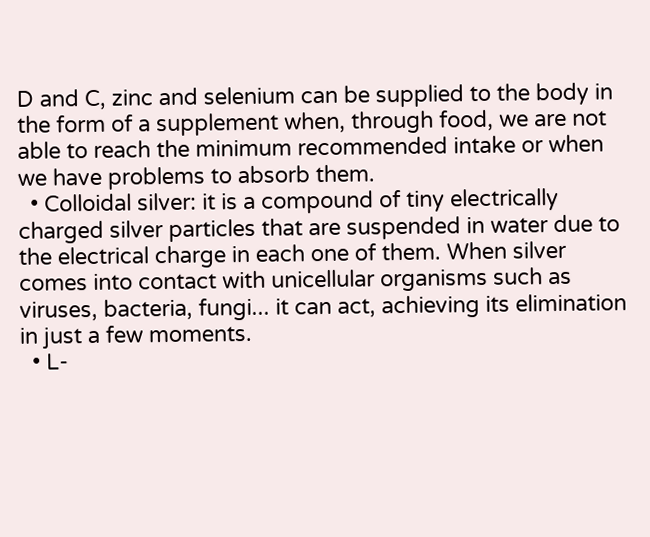D and C, zinc and selenium can be supplied to the body in the form of a supplement when, through food, we are not able to reach the minimum recommended intake or when we have problems to absorb them.
  • Colloidal silver: it is a compound of tiny electrically charged silver particles that are suspended in water due to the electrical charge in each one of them. When silver comes into contact with unicellular organisms such as viruses, bacteria, fungi... it can act, achieving its elimination in just a few moments.
  • L-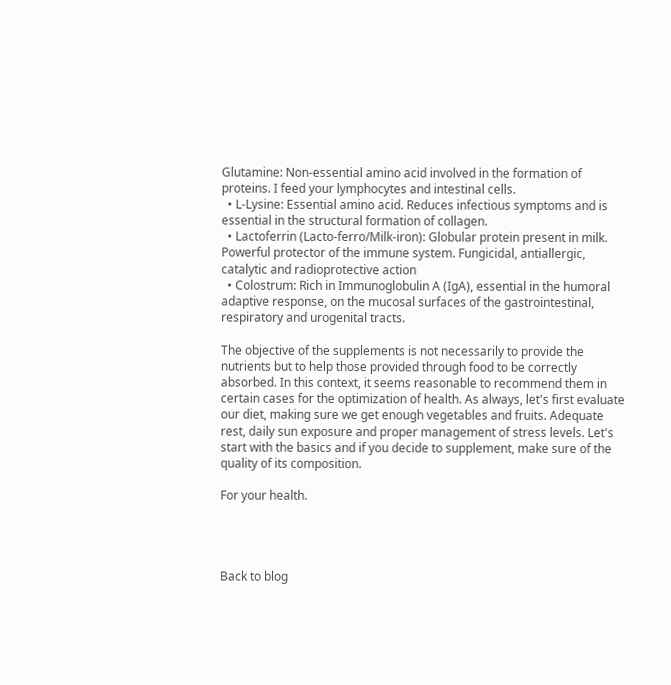Glutamine: Non-essential amino acid involved in the formation of proteins. I feed your lymphocytes and intestinal cells.
  • L-Lysine: Essential amino acid. Reduces infectious symptoms and is essential in the structural formation of collagen.
  • Lactoferrin (Lacto-ferro/Milk-iron): Globular protein present in milk. Powerful protector of the immune system. Fungicidal, antiallergic, catalytic and radioprotective action
  • Colostrum: Rich in Immunoglobulin A (IgA), essential in the humoral adaptive response, on the mucosal surfaces of the gastrointestinal, respiratory and urogenital tracts.

The objective of the supplements is not necessarily to provide the nutrients but to help those provided through food to be correctly absorbed. In this context, it seems reasonable to recommend them in certain cases for the optimization of health. As always, let's first evaluate our diet, making sure we get enough vegetables and fruits. Adequate rest, daily sun exposure and proper management of stress levels. Let's start with the basics and if you decide to supplement, make sure of the quality of its composition.

For your health.




Back to blog